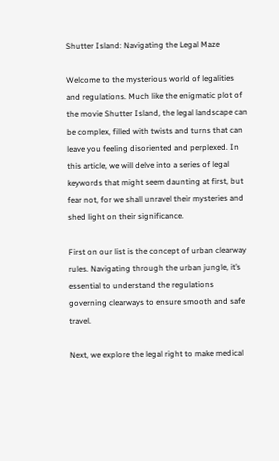Shutter Island: Navigating the Legal Maze

Welcome to the mysterious world of legalities and regulations. Much like the enigmatic plot of the movie Shutter Island, the legal landscape can be complex, filled with twists and turns that can leave you feeling disoriented and perplexed. In this article, we will delve into a series of legal keywords that might seem daunting at first, but fear not, for we shall unravel their mysteries and shed light on their significance.

First on our list is the concept of urban clearway rules. Navigating through the urban jungle, it’s essential to understand the regulations governing clearways to ensure smooth and safe travel.

Next, we explore the legal right to make medical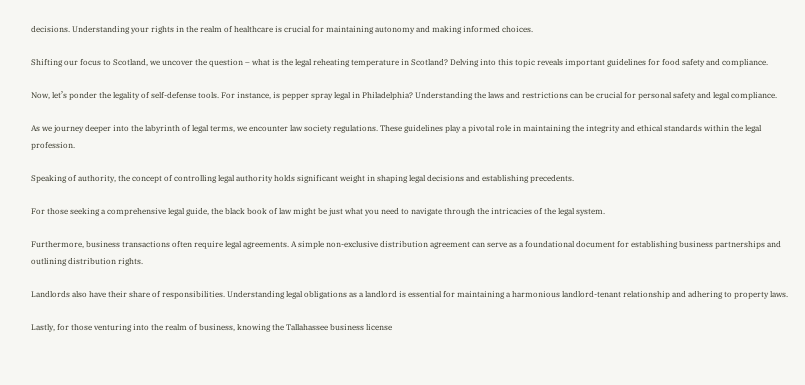decisions. Understanding your rights in the realm of healthcare is crucial for maintaining autonomy and making informed choices.

Shifting our focus to Scotland, we uncover the question – what is the legal reheating temperature in Scotland? Delving into this topic reveals important guidelines for food safety and compliance.

Now, let’s ponder the legality of self-defense tools. For instance, is pepper spray legal in Philadelphia? Understanding the laws and restrictions can be crucial for personal safety and legal compliance.

As we journey deeper into the labyrinth of legal terms, we encounter law society regulations. These guidelines play a pivotal role in maintaining the integrity and ethical standards within the legal profession.

Speaking of authority, the concept of controlling legal authority holds significant weight in shaping legal decisions and establishing precedents.

For those seeking a comprehensive legal guide, the black book of law might be just what you need to navigate through the intricacies of the legal system.

Furthermore, business transactions often require legal agreements. A simple non-exclusive distribution agreement can serve as a foundational document for establishing business partnerships and outlining distribution rights.

Landlords also have their share of responsibilities. Understanding legal obligations as a landlord is essential for maintaining a harmonious landlord-tenant relationship and adhering to property laws.

Lastly, for those venturing into the realm of business, knowing the Tallahassee business license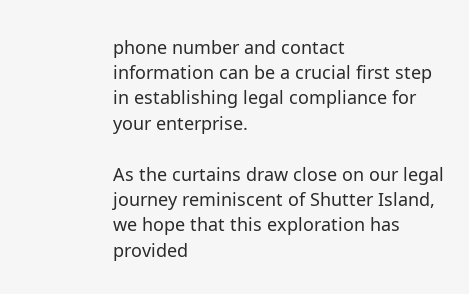phone number and contact information can be a crucial first step in establishing legal compliance for your enterprise.

As the curtains draw close on our legal journey reminiscent of Shutter Island, we hope that this exploration has provided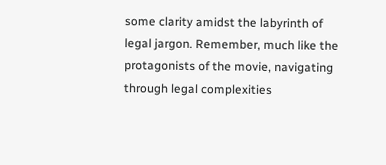some clarity amidst the labyrinth of legal jargon. Remember, much like the protagonists of the movie, navigating through legal complexities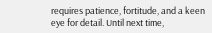requires patience, fortitude, and a keen eye for detail. Until next time,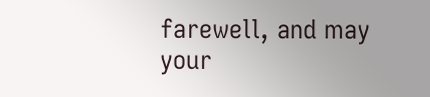farewell, and may your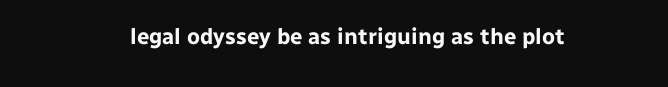legal odyssey be as intriguing as the plot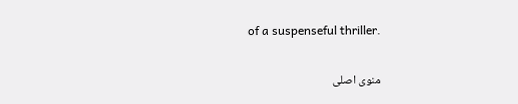of a suspenseful thriller.

منوی اصلی